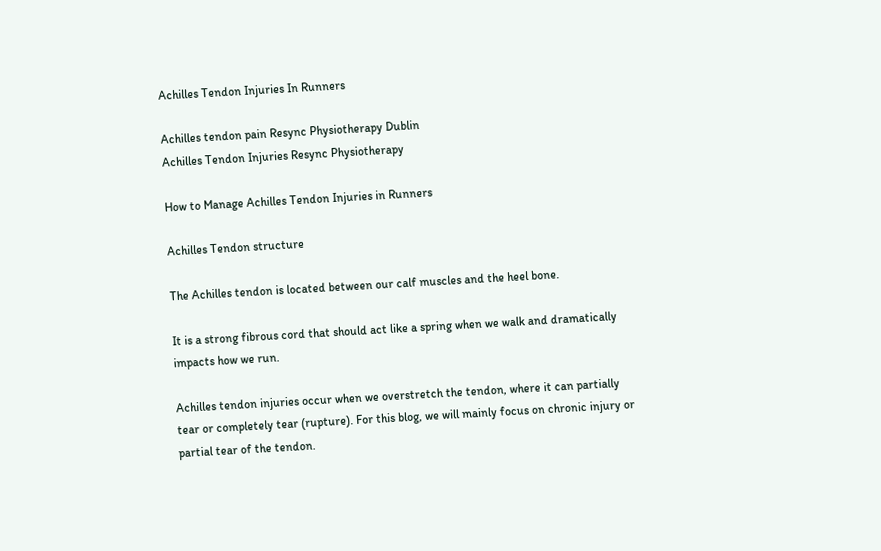Achilles Tendon Injuries In Runners

Achilles tendon pain Resync Physiotherapy Dublin
Achilles Tendon Injuries Resync Physiotherapy

How to Manage Achilles Tendon Injuries in Runners

Achilles Tendon structure

The Achilles tendon is located between our calf muscles and the heel bone.

It is a strong fibrous cord that should act like a spring when we walk and dramatically impacts how we run.

Achilles tendon injuries occur when we overstretch the tendon, where it can partially tear or completely tear (rupture). For this blog, we will mainly focus on chronic injury or partial tear of the tendon.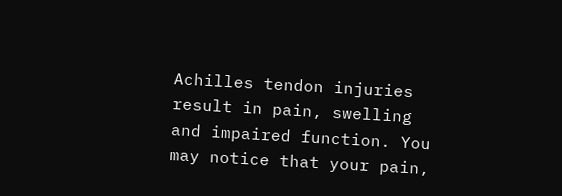Achilles tendon injuries result in pain, swelling and impaired function. You may notice that your pain,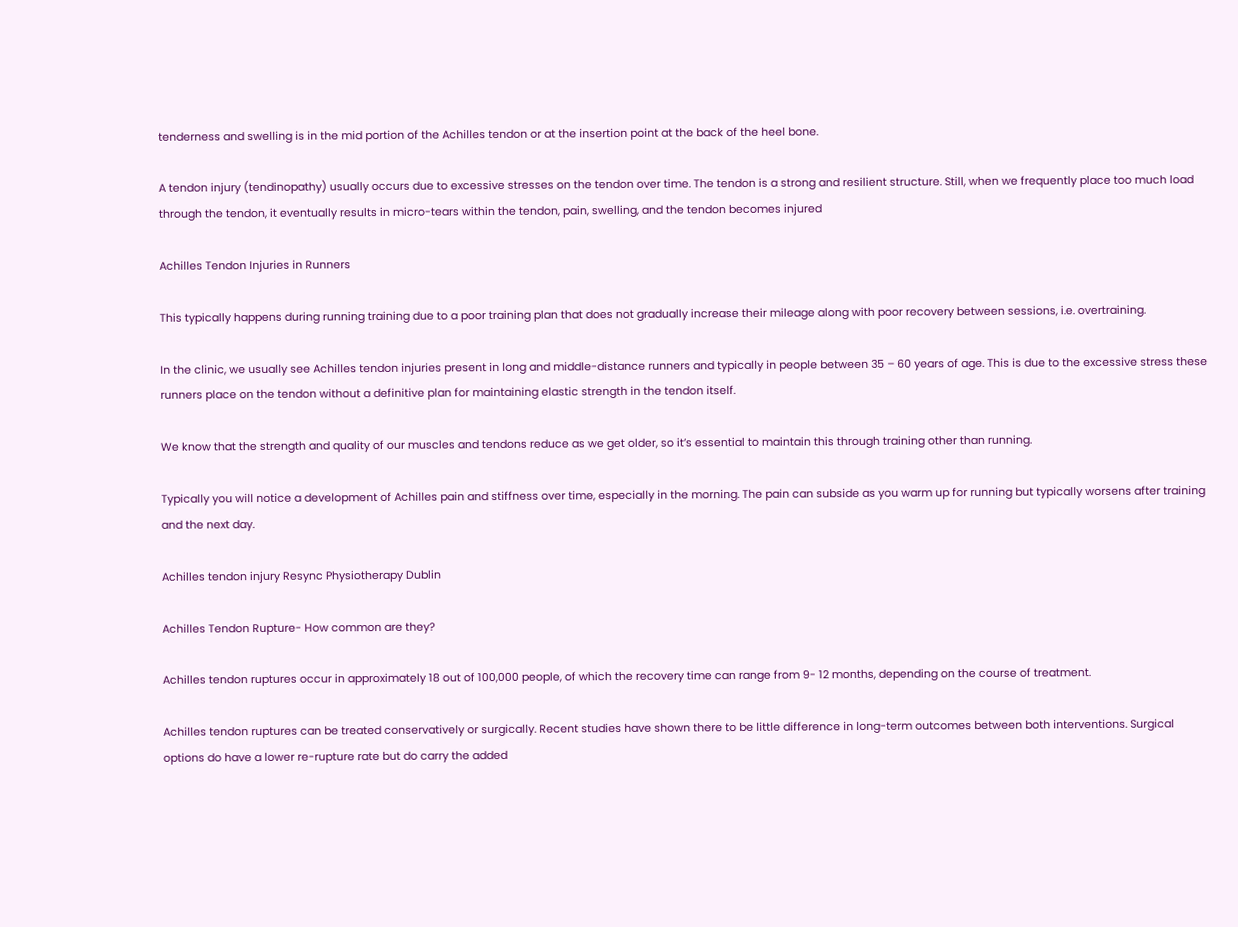tenderness and swelling is in the mid portion of the Achilles tendon or at the insertion point at the back of the heel bone.

A tendon injury (tendinopathy) usually occurs due to excessive stresses on the tendon over time. The tendon is a strong and resilient structure. Still, when we frequently place too much load through the tendon, it eventually results in micro-tears within the tendon, pain, swelling, and the tendon becomes injured

Achilles Tendon Injuries in Runners

This typically happens during running training due to a poor training plan that does not gradually increase their mileage along with poor recovery between sessions, i.e. overtraining.

In the clinic, we usually see Achilles tendon injuries present in long and middle-distance runners and typically in people between 35 – 60 years of age. This is due to the excessive stress these runners place on the tendon without a definitive plan for maintaining elastic strength in the tendon itself.

We know that the strength and quality of our muscles and tendons reduce as we get older, so it’s essential to maintain this through training other than running.

Typically you will notice a development of Achilles pain and stiffness over time, especially in the morning. The pain can subside as you warm up for running but typically worsens after training and the next day.

Achilles tendon injury Resync Physiotherapy Dublin

Achilles Tendon Rupture- How common are they?

Achilles tendon ruptures occur in approximately 18 out of 100,000 people, of which the recovery time can range from 9- 12 months, depending on the course of treatment.

Achilles tendon ruptures can be treated conservatively or surgically. Recent studies have shown there to be little difference in long-term outcomes between both interventions. Surgical options do have a lower re-rupture rate but do carry the added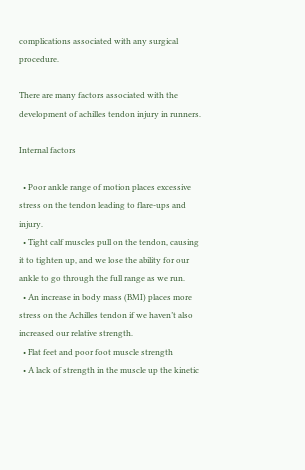complications associated with any surgical procedure.

There are many factors associated with the development of achilles tendon injury in runners.

Internal factors

  • Poor ankle range of motion places excessive stress on the tendon leading to flare-ups and injury.
  • Tight calf muscles pull on the tendon, causing it to tighten up, and we lose the ability for our ankle to go through the full range as we run.
  • An increase in body mass (BMI) places more stress on the Achilles tendon if we haven’t also increased our relative strength.
  • Flat feet and poor foot muscle strength
  • A lack of strength in the muscle up the kinetic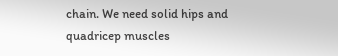chain. We need solid hips and quadricep muscles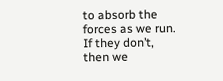to absorb the forces as we run. If they don’t, then we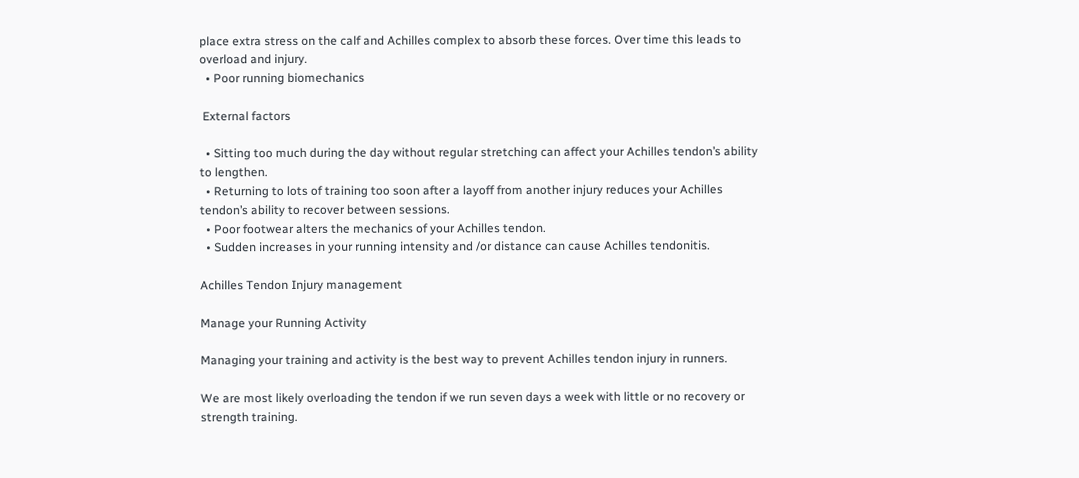place extra stress on the calf and Achilles complex to absorb these forces. Over time this leads to overload and injury.
  • Poor running biomechanics

 External factors

  • Sitting too much during the day without regular stretching can affect your Achilles tendon’s ability to lengthen.
  • Returning to lots of training too soon after a layoff from another injury reduces your Achilles tendon’s ability to recover between sessions.
  • Poor footwear alters the mechanics of your Achilles tendon.
  • Sudden increases in your running intensity and /or distance can cause Achilles tendonitis.

Achilles Tendon Injury management

Manage your Running Activity

Managing your training and activity is the best way to prevent Achilles tendon injury in runners.

We are most likely overloading the tendon if we run seven days a week with little or no recovery or strength training.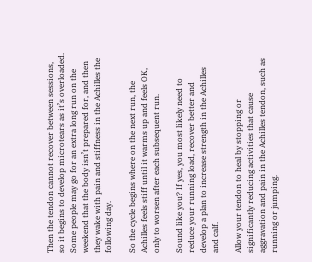Then the tendon cannot recover between sessions, so it begins to develop microtears as it’s overloaded. Some people may go for an extra long run on the weekend that the body isn’t prepared for, and then they wake with pain and stiffness in the Achilles the following day.

So the cycle begins where on the next run, the Achilles feels stiff until it warms up and feels OK, only to worsen after each subsequent run.

Sound like you? If yes, you most likely need to reduce your running load, recover better and develop a plan to increase strength in the Achilles and calf.

Allow your tendon to heal by stopping or significantly reducing activities that cause aggravation and pain in the Achilles tendon, such as running or jumping.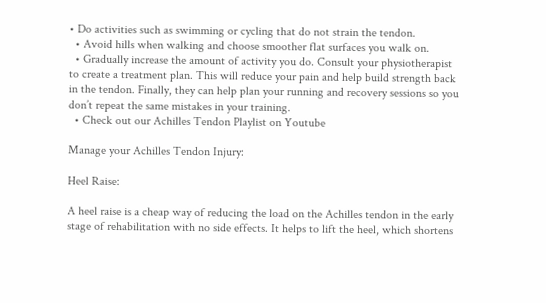• Do activities such as swimming or cycling that do not strain the tendon.
  • Avoid hills when walking and choose smoother flat surfaces you walk on.
  • Gradually increase the amount of activity you do. Consult your physiotherapist to create a treatment plan. This will reduce your pain and help build strength back in the tendon. Finally, they can help plan your running and recovery sessions so you don’t repeat the same mistakes in your training.
  • Check out our Achilles Tendon Playlist on Youtube

Manage your Achilles Tendon Injury:

Heel Raise:

A heel raise is a cheap way of reducing the load on the Achilles tendon in the early stage of rehabilitation with no side effects. It helps to lift the heel, which shortens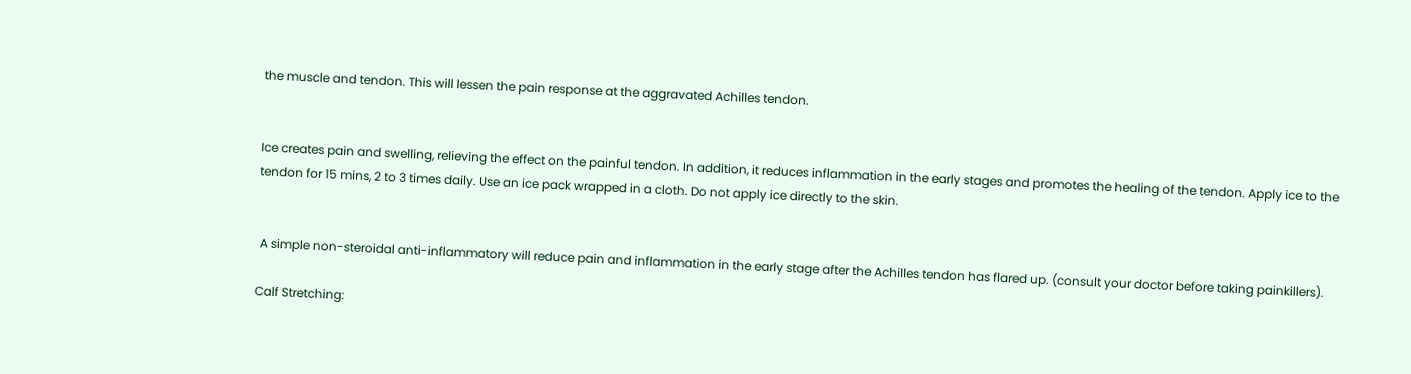the muscle and tendon. This will lessen the pain response at the aggravated Achilles tendon.


Ice creates pain and swelling, relieving the effect on the painful tendon. In addition, it reduces inflammation in the early stages and promotes the healing of the tendon. Apply ice to the tendon for 15 mins, 2 to 3 times daily. Use an ice pack wrapped in a cloth. Do not apply ice directly to the skin.


 A simple non-steroidal anti-inflammatory will reduce pain and inflammation in the early stage after the Achilles tendon has flared up. (consult your doctor before taking painkillers).

Calf Stretching: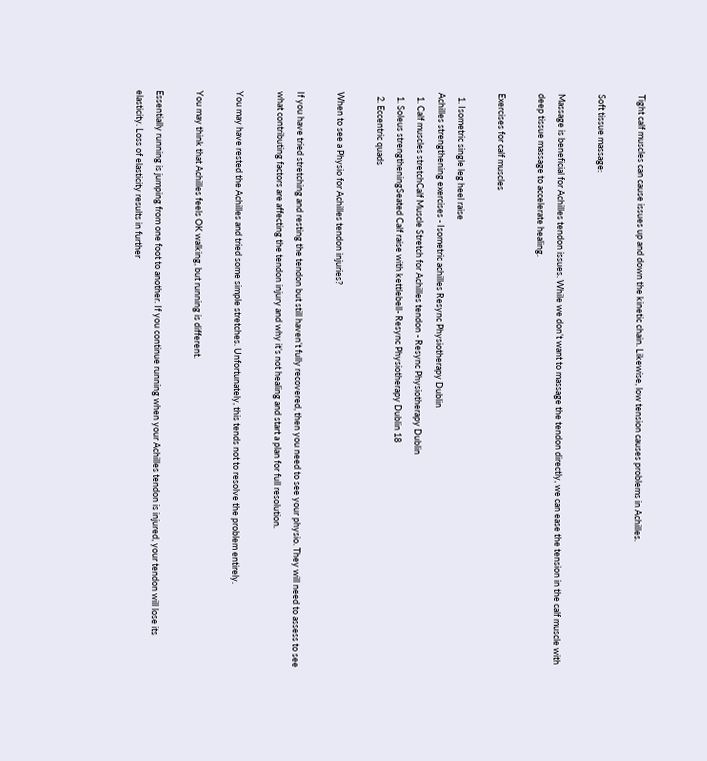Tight calf muscles can cause issues up and down the kinetic chain. Likewise, low tension causes problems in Achilles.

Soft tissue massage:

Massage is beneficial for Achilles tendon issues. While we don’t want to massage the tendon directly, we can ease the tension in the calf muscle with deep tissue massage to accelerate healing.

Exercises for calf muscles

  1. Isometric single leg heel raise
Achilles strengthening exercises - Isometric achilles Resync Physiotherapy Dublin
  1. Calf muscles stretchCalf Muscle Stretch for Achilles tendon - Resync Physiotherapy Dublin
  1. Soleus strengtheningSeated Calf raise with kettlebell- Resync Physiotherapy Dublin 18
  2. Eccentric quads

When to see a Physio for Achilles tendon injuries?

If you have tried stretching and resting the tendon but still haven’t fully recovered, then you need to see your physio. They will need to assess to see what contributing factors are affecting the tendon injury and why it’s not healing and start a plan for full resolution.

You may have rested the Achilles and tried some simple stretches. Unfortunately, this tends not to resolve the problem entirely.

You may think that Achilles feels OK walking, but running is different.

Essentially running is jumping from one foot to another. If you continue running when your Achilles tendon is injured, your tendon will lose its elasticity. Loss of elasticity results in further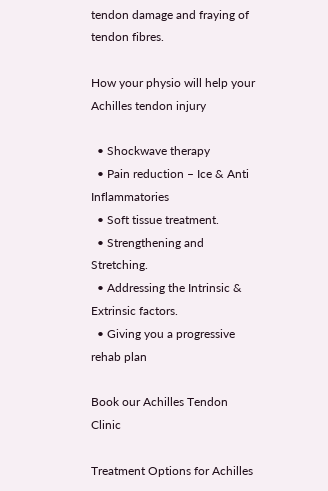tendon damage and fraying of tendon fibres.

How your physio will help your Achilles tendon injury

  • Shockwave therapy
  • Pain reduction – Ice & Anti Inflammatories
  • Soft tissue treatment.
  • Strengthening and Stretching.
  • Addressing the Intrinsic & Extrinsic factors.
  • Giving you a progressive rehab plan

Book our Achilles Tendon Clinic

Treatment Options for Achilles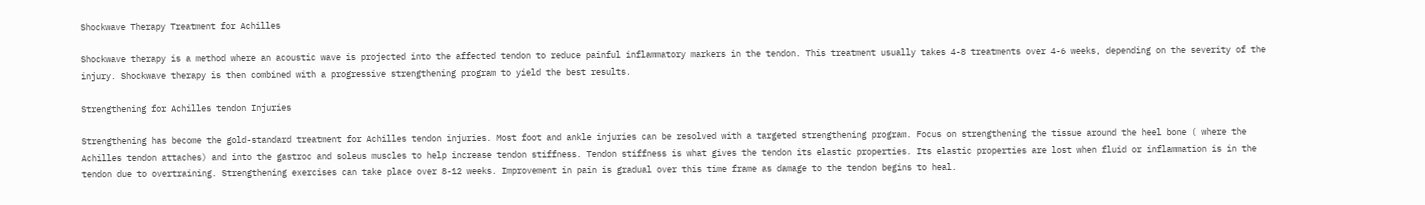Shockwave Therapy Treatment for Achilles

Shockwave therapy is a method where an acoustic wave is projected into the affected tendon to reduce painful inflammatory markers in the tendon. This treatment usually takes 4-8 treatments over 4-6 weeks, depending on the severity of the injury. Shockwave therapy is then combined with a progressive strengthening program to yield the best results.

Strengthening for Achilles tendon Injuries

Strengthening has become the gold-standard treatment for Achilles tendon injuries. Most foot and ankle injuries can be resolved with a targeted strengthening program. Focus on strengthening the tissue around the heel bone ( where the Achilles tendon attaches) and into the gastroc and soleus muscles to help increase tendon stiffness. Tendon stiffness is what gives the tendon its elastic properties. Its elastic properties are lost when fluid or inflammation is in the tendon due to overtraining. Strengthening exercises can take place over 8-12 weeks. Improvement in pain is gradual over this time frame as damage to the tendon begins to heal.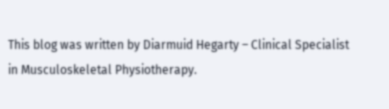This blog was written by Diarmuid Hegarty – Clinical Specialist in Musculoskeletal Physiotherapy.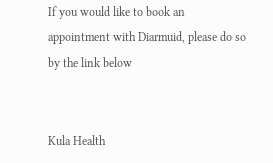If you would like to book an appointment with Diarmuid, please do so by the link below


Kula Health